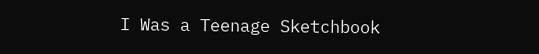I Was a Teenage Sketchbook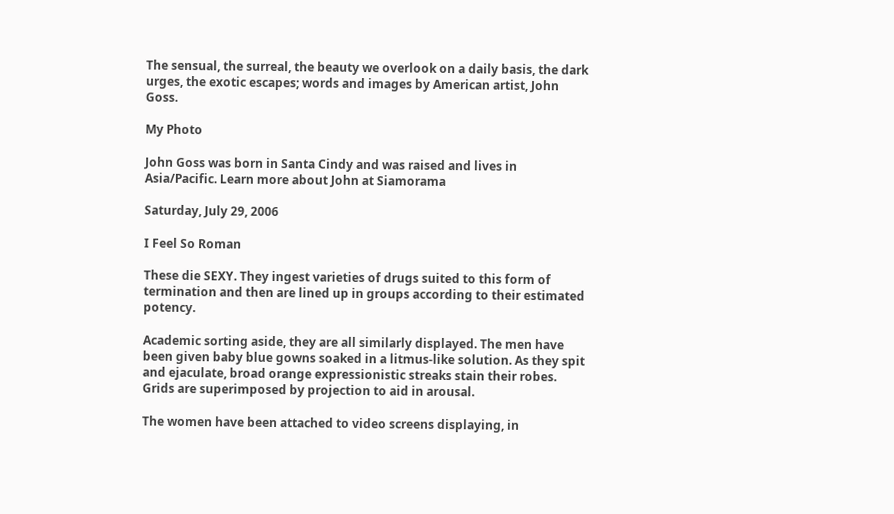The sensual, the surreal, the beauty we overlook on a daily basis, the dark urges, the exotic escapes; words and images by American artist, John Goss.

My Photo

John Goss was born in Santa Cindy and was raised and lives in Asia/Pacific. Learn more about John at Siamorama

Saturday, July 29, 2006

I Feel So Roman

These die SEXY. They ingest varieties of drugs suited to this form of termination and then are lined up in groups according to their estimated potency.

Academic sorting aside, they are all similarly displayed. The men have been given baby blue gowns soaked in a litmus-like solution. As they spit and ejaculate, broad orange expressionistic streaks stain their robes. Grids are superimposed by projection to aid in arousal.

The women have been attached to video screens displaying, in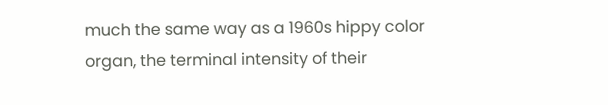much the same way as a 1960s hippy color organ, the terminal intensity of their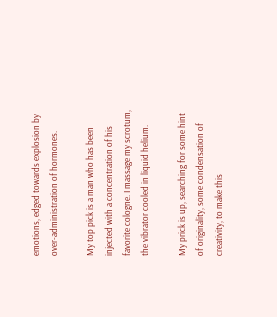emotions, edged towards explosion by over-administration of hormones.

My top pick is a man who has been injected with a concentration of his favorite cologne. I massage my scrotum, the vibrator cooled in liquid helium.

My prick is up, searching for some hint of originality, some condensation of creativity, to make this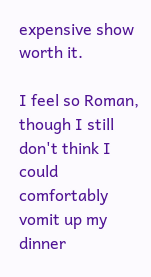expensive show worth it.

I feel so Roman, though I still don't think I could comfortably vomit up my dinner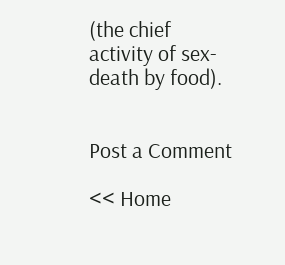(the chief activity of sex-death by food).


Post a Comment

<< Home